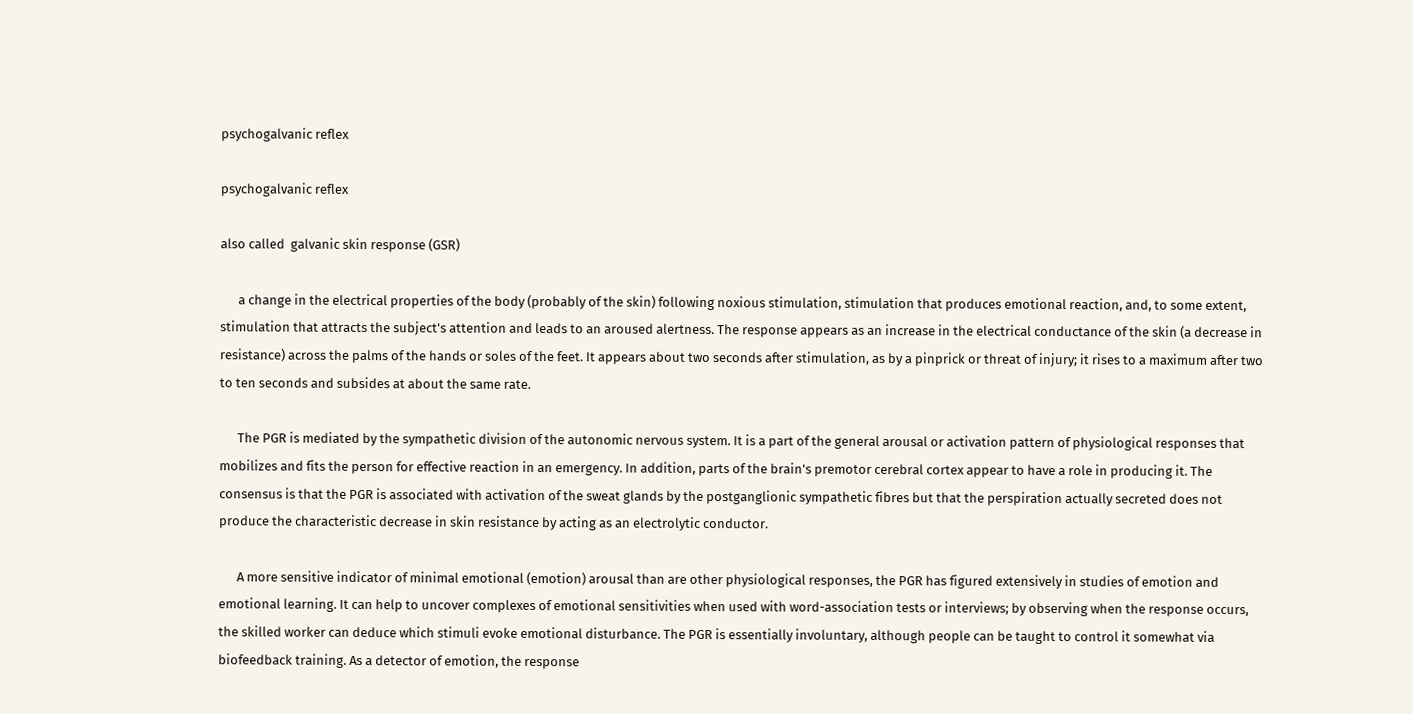psychogalvanic reflex

psychogalvanic reflex

also called  galvanic skin response (GSR)

      a change in the electrical properties of the body (probably of the skin) following noxious stimulation, stimulation that produces emotional reaction, and, to some extent, stimulation that attracts the subject's attention and leads to an aroused alertness. The response appears as an increase in the electrical conductance of the skin (a decrease in resistance) across the palms of the hands or soles of the feet. It appears about two seconds after stimulation, as by a pinprick or threat of injury; it rises to a maximum after two to ten seconds and subsides at about the same rate.

      The PGR is mediated by the sympathetic division of the autonomic nervous system. It is a part of the general arousal or activation pattern of physiological responses that mobilizes and fits the person for effective reaction in an emergency. In addition, parts of the brain's premotor cerebral cortex appear to have a role in producing it. The consensus is that the PGR is associated with activation of the sweat glands by the postganglionic sympathetic fibres but that the perspiration actually secreted does not produce the characteristic decrease in skin resistance by acting as an electrolytic conductor.

      A more sensitive indicator of minimal emotional (emotion) arousal than are other physiological responses, the PGR has figured extensively in studies of emotion and emotional learning. It can help to uncover complexes of emotional sensitivities when used with word-association tests or interviews; by observing when the response occurs, the skilled worker can deduce which stimuli evoke emotional disturbance. The PGR is essentially involuntary, although people can be taught to control it somewhat via biofeedback training. As a detector of emotion, the response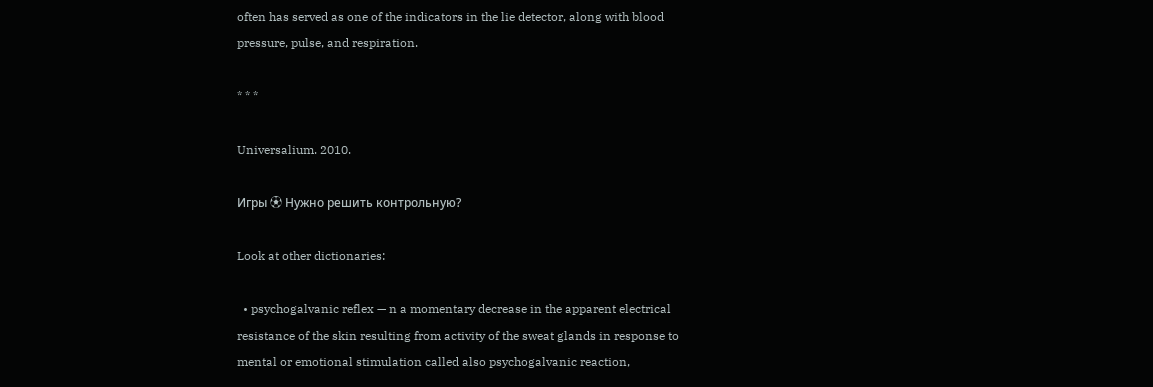often has served as one of the indicators in the lie detector, along with blood pressure, pulse, and respiration.

* * *

Universalium. 2010.

Игры ⚽ Нужно решить контрольную?

Look at other dictionaries:

  • psychogalvanic reflex — n a momentary decrease in the apparent electrical resistance of the skin resulting from activity of the sweat glands in response to mental or emotional stimulation called also psychogalvanic reaction,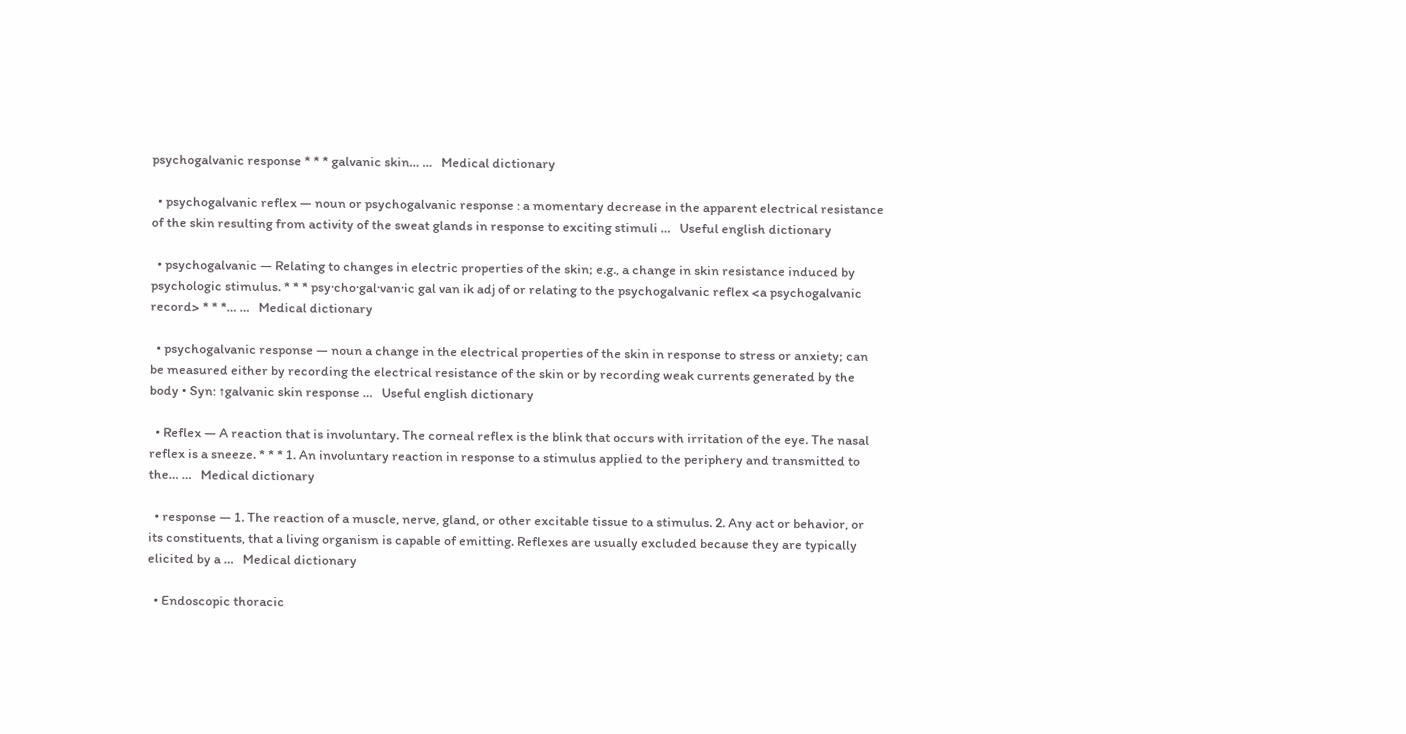psychogalvanic response * * * galvanic skin… …   Medical dictionary

  • psychogalvanic reflex — noun or psychogalvanic response : a momentary decrease in the apparent electrical resistance of the skin resulting from activity of the sweat glands in response to exciting stimuli …   Useful english dictionary

  • psychogalvanic — Relating to changes in electric properties of the skin; e.g., a change in skin resistance induced by psychologic stimulus. * * * psy·cho·gal·van·ic gal van ik adj of or relating to the psychogalvanic reflex <a psychogalvanic record> * * *… …   Medical dictionary

  • psychogalvanic response — noun a change in the electrical properties of the skin in response to stress or anxiety; can be measured either by recording the electrical resistance of the skin or by recording weak currents generated by the body • Syn: ↑galvanic skin response …   Useful english dictionary

  • Reflex — A reaction that is involuntary. The corneal reflex is the blink that occurs with irritation of the eye. The nasal reflex is a sneeze. * * * 1. An involuntary reaction in response to a stimulus applied to the periphery and transmitted to the… …   Medical dictionary

  • response — 1. The reaction of a muscle, nerve, gland, or other excitable tissue to a stimulus. 2. Any act or behavior, or its constituents, that a living organism is capable of emitting. Reflexes are usually excluded because they are typically elicited by a …   Medical dictionary

  • Endoscopic thoracic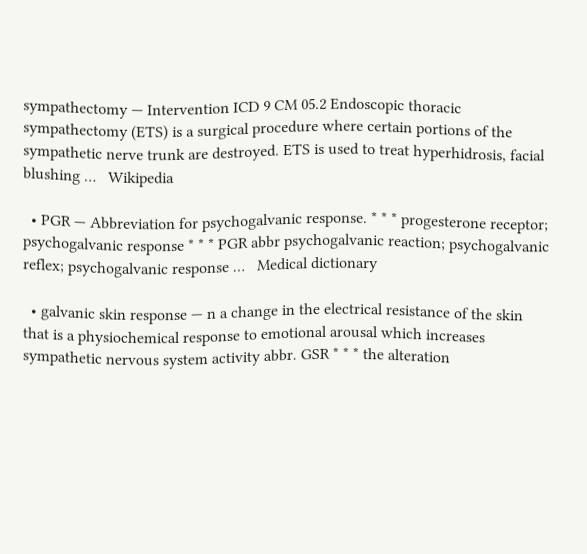sympathectomy — Intervention ICD 9 CM 05.2 Endoscopic thoracic sympathectomy (ETS) is a surgical procedure where certain portions of the sympathetic nerve trunk are destroyed. ETS is used to treat hyperhidrosis, facial blushing …   Wikipedia

  • PGR — Abbreviation for psychogalvanic response. * * * progesterone receptor; psychogalvanic response * * * PGR abbr psychogalvanic reaction; psychogalvanic reflex; psychogalvanic response …   Medical dictionary

  • galvanic skin response — n a change in the electrical resistance of the skin that is a physiochemical response to emotional arousal which increases sympathetic nervous system activity abbr. GSR * * * the alteration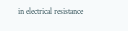in electrical resistance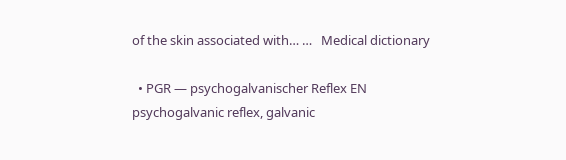of the skin associated with… …   Medical dictionary

  • PGR — psychogalvanischer Reflex EN psychogalvanic reflex, galvanic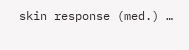skin response (med.) …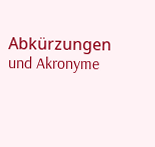Abkürzungen und Akronyme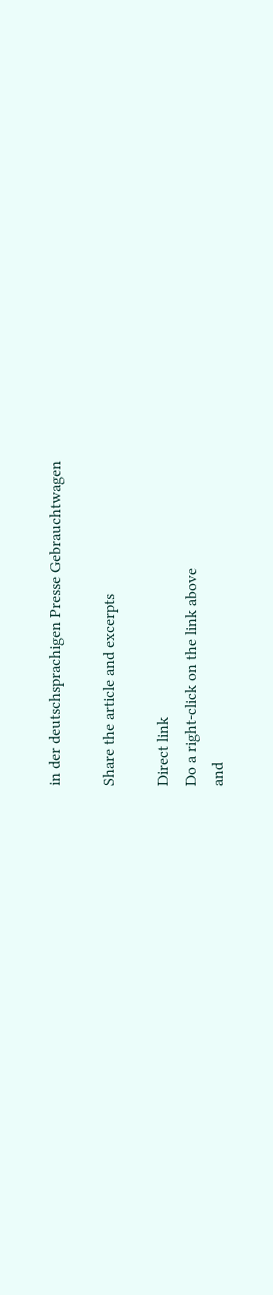in der deutschsprachigen Presse Gebrauchtwagen

Share the article and excerpts

Direct link
Do a right-click on the link above
and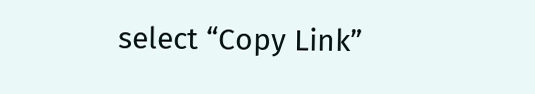select “Copy Link”